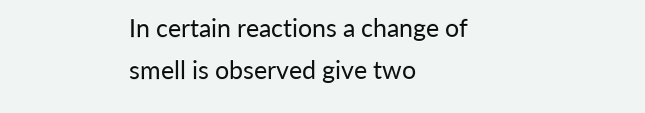In certain reactions a change of smell is observed give two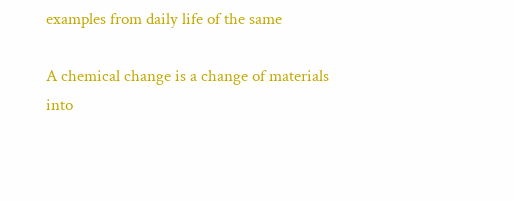examples from daily life of the same

A chemical change is a change of materials into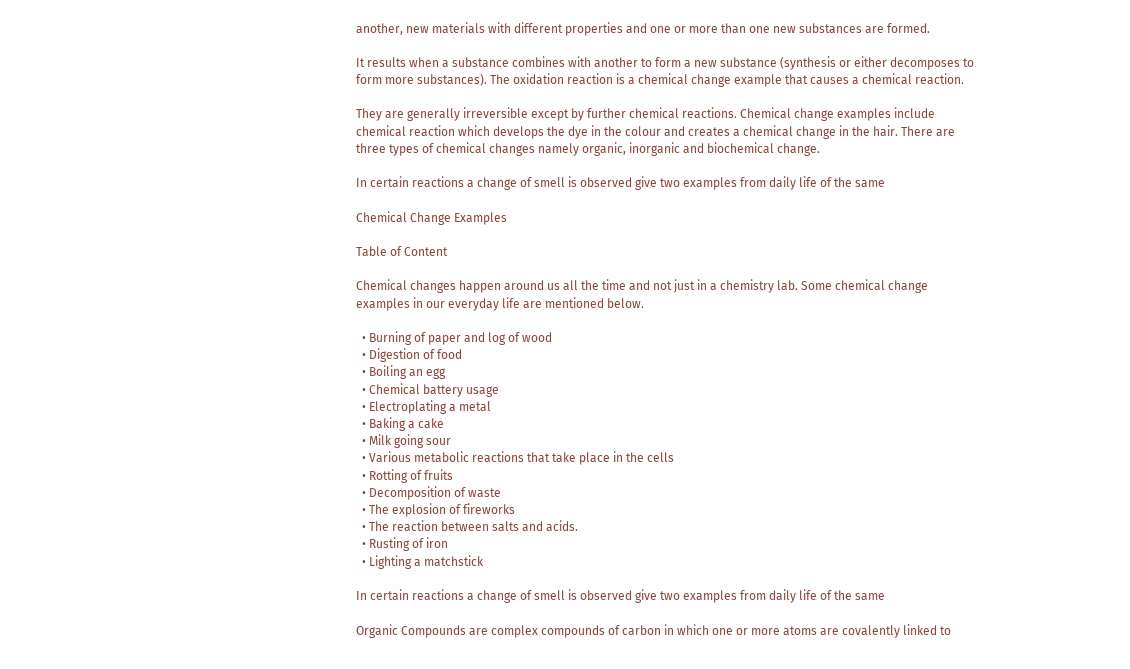another, new materials with different properties and one or more than one new substances are formed.

It results when a substance combines with another to form a new substance (synthesis or either decomposes to form more substances). The oxidation reaction is a chemical change example that causes a chemical reaction.

They are generally irreversible except by further chemical reactions. Chemical change examples include chemical reaction which develops the dye in the colour and creates a chemical change in the hair. There are three types of chemical changes namely organic, inorganic and biochemical change.

In certain reactions a change of smell is observed give two examples from daily life of the same

Chemical Change Examples

Table of Content

Chemical changes happen around us all the time and not just in a chemistry lab. Some chemical change examples in our everyday life are mentioned below.

  • Burning of paper and log of wood
  • Digestion of food
  • Boiling an egg
  • Chemical battery usage
  • Electroplating a metal
  • Baking a cake
  • Milk going sour
  • Various metabolic reactions that take place in the cells
  • Rotting of fruits
  • Decomposition of waste
  • The explosion of fireworks
  • The reaction between salts and acids.
  • Rusting of iron
  • Lighting a matchstick

In certain reactions a change of smell is observed give two examples from daily life of the same

Organic Compounds are complex compounds of carbon in which one or more atoms are covalently linked to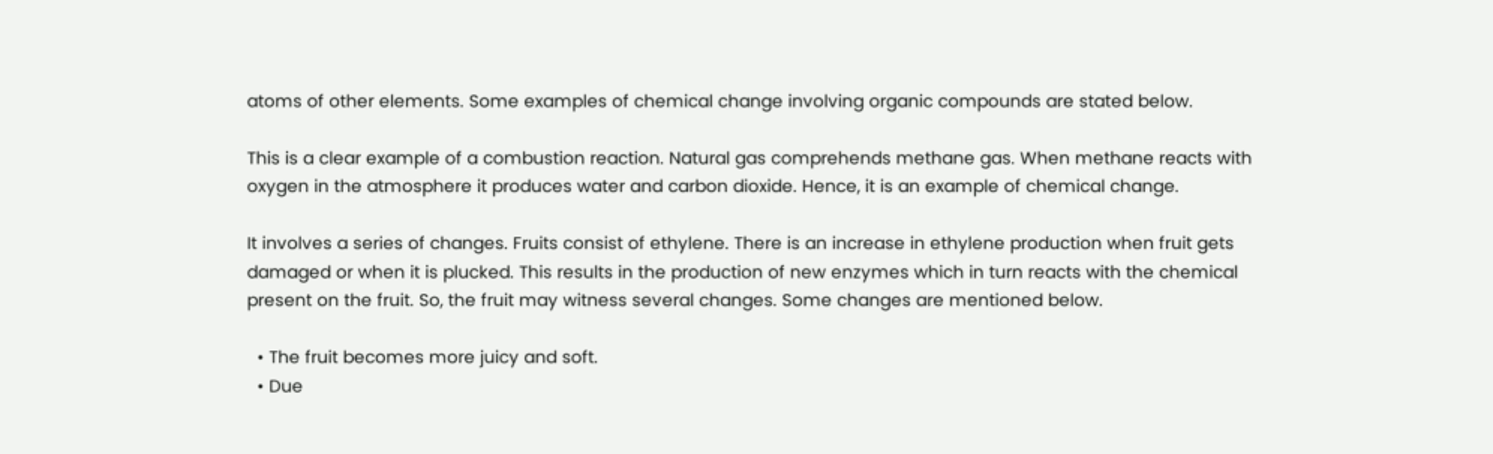atoms of other elements. Some examples of chemical change involving organic compounds are stated below.

This is a clear example of a combustion reaction. Natural gas comprehends methane gas. When methane reacts with oxygen in the atmosphere it produces water and carbon dioxide. Hence, it is an example of chemical change.

It involves a series of changes. Fruits consist of ethylene. There is an increase in ethylene production when fruit gets damaged or when it is plucked. This results in the production of new enzymes which in turn reacts with the chemical present on the fruit. So, the fruit may witness several changes. Some changes are mentioned below.

  • The fruit becomes more juicy and soft.
  • Due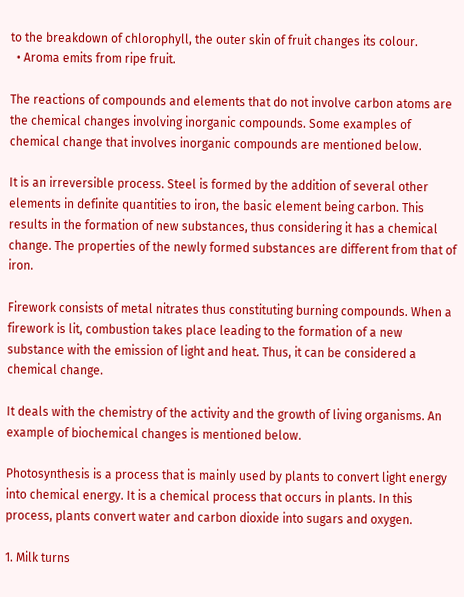to the breakdown of chlorophyll, the outer skin of fruit changes its colour.
  • Aroma emits from ripe fruit.

The reactions of compounds and elements that do not involve carbon atoms are the chemical changes involving inorganic compounds. Some examples of chemical change that involves inorganic compounds are mentioned below.

It is an irreversible process. Steel is formed by the addition of several other elements in definite quantities to iron, the basic element being carbon. This results in the formation of new substances, thus considering it has a chemical change. The properties of the newly formed substances are different from that of iron.

Firework consists of metal nitrates thus constituting burning compounds. When a firework is lit, combustion takes place leading to the formation of a new substance with the emission of light and heat. Thus, it can be considered a chemical change.

It deals with the chemistry of the activity and the growth of living organisms. An example of biochemical changes is mentioned below.

Photosynthesis is a process that is mainly used by plants to convert light energy into chemical energy. It is a chemical process that occurs in plants. In this process, plants convert water and carbon dioxide into sugars and oxygen.

1. Milk turns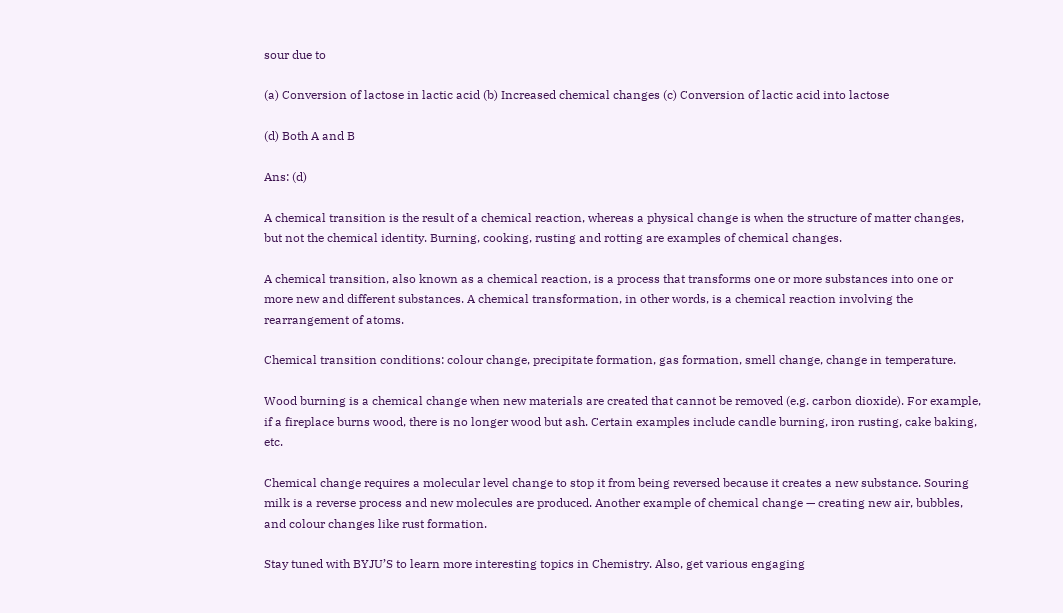sour due to

(a) Conversion of lactose in lactic acid (b) Increased chemical changes (c) Conversion of lactic acid into lactose

(d) Both A and B

Ans: (d)

A chemical transition is the result of a chemical reaction, whereas a physical change is when the structure of matter changes, but not the chemical identity. Burning, cooking, rusting and rotting are examples of chemical changes.

A chemical transition, also known as a chemical reaction, is a process that transforms one or more substances into one or more new and different substances. A chemical transformation, in other words, is a chemical reaction involving the rearrangement of atoms.

Chemical transition conditions: colour change, precipitate formation, gas formation, smell change, change in temperature.

Wood burning is a chemical change when new materials are created that cannot be removed (e.g. carbon dioxide). For example, if a fireplace burns wood, there is no longer wood but ash. Certain examples include candle burning, iron rusting, cake baking, etc.

Chemical change requires a molecular level change to stop it from being reversed because it creates a new substance. Souring milk is a reverse process and new molecules are produced. Another example of chemical change — creating new air, bubbles, and colour changes like rust formation.

Stay tuned with BYJU’S to learn more interesting topics in Chemistry. Also, get various engaging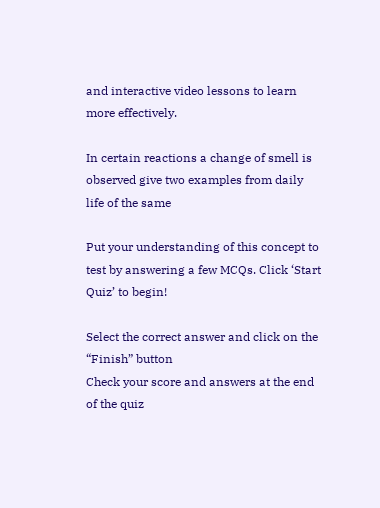and interactive video lessons to learn more effectively.

In certain reactions a change of smell is observed give two examples from daily life of the same

Put your understanding of this concept to test by answering a few MCQs. Click ‘Start Quiz’ to begin!

Select the correct answer and click on the “Finish” button
Check your score and answers at the end of the quiz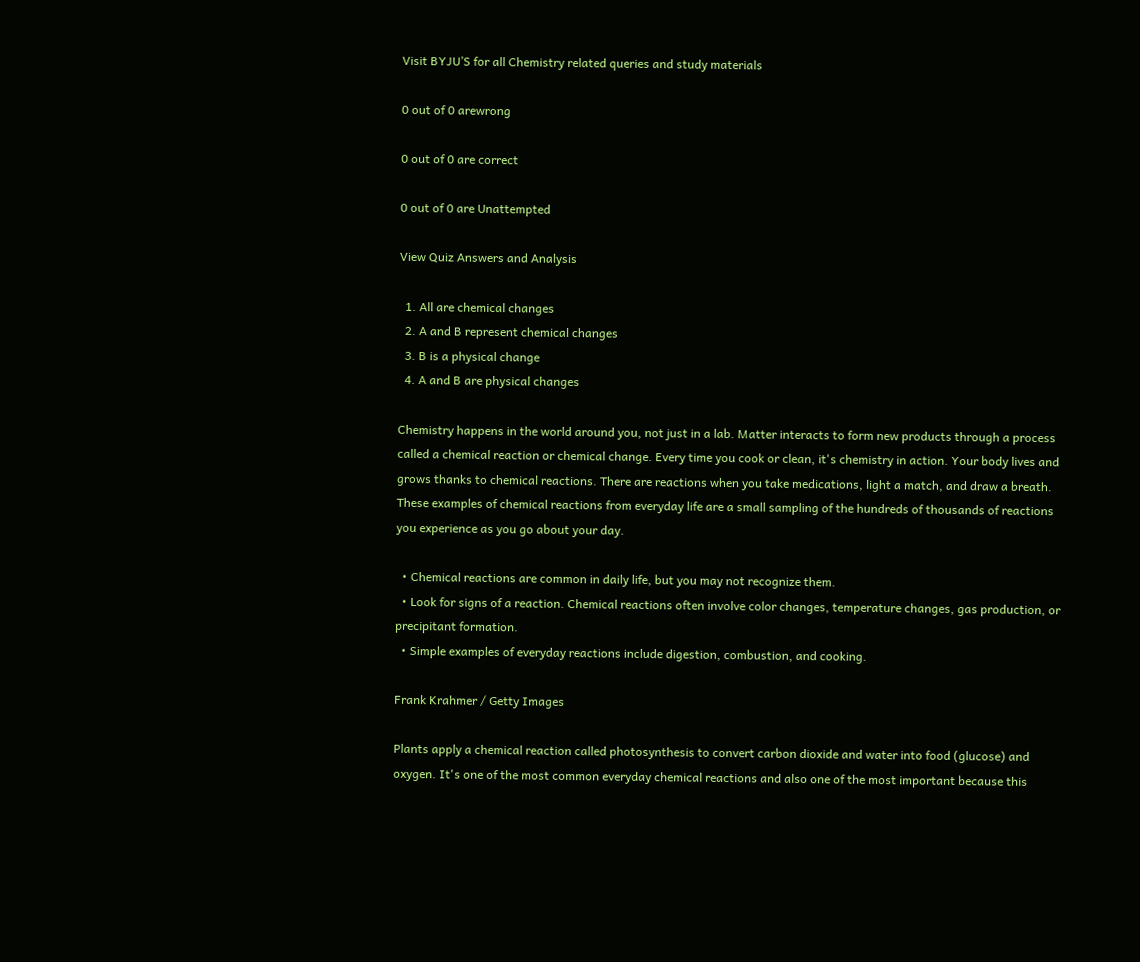Visit BYJU’S for all Chemistry related queries and study materials

0 out of 0 arewrong

0 out of 0 are correct

0 out of 0 are Unattempted

View Quiz Answers and Analysis

  1. All are chemical changes
  2. A and B represent chemical changes
  3. B is a physical change
  4. A and B are physical changes

Chemistry happens in the world around you, not just in a lab. Matter interacts to form new products through a process called a chemical reaction or chemical change. Every time you cook or clean, it's chemistry in action. Your body lives and grows thanks to chemical reactions. There are reactions when you take medications, light a match, and draw a breath. These examples of chemical reactions from everyday life are a small sampling of the hundreds of thousands of reactions you experience as you go about your day.

  • Chemical reactions are common in daily life, but you may not recognize them.
  • Look for signs of a reaction. Chemical reactions often involve color changes, temperature changes, gas production, or precipitant formation.
  • Simple examples of everyday reactions include digestion, combustion, and cooking.

Frank Krahmer / Getty Images

Plants apply a chemical reaction called photosynthesis to convert carbon dioxide and water into food (glucose) and oxygen. It's one of the most common everyday chemical reactions and also one of the most important because this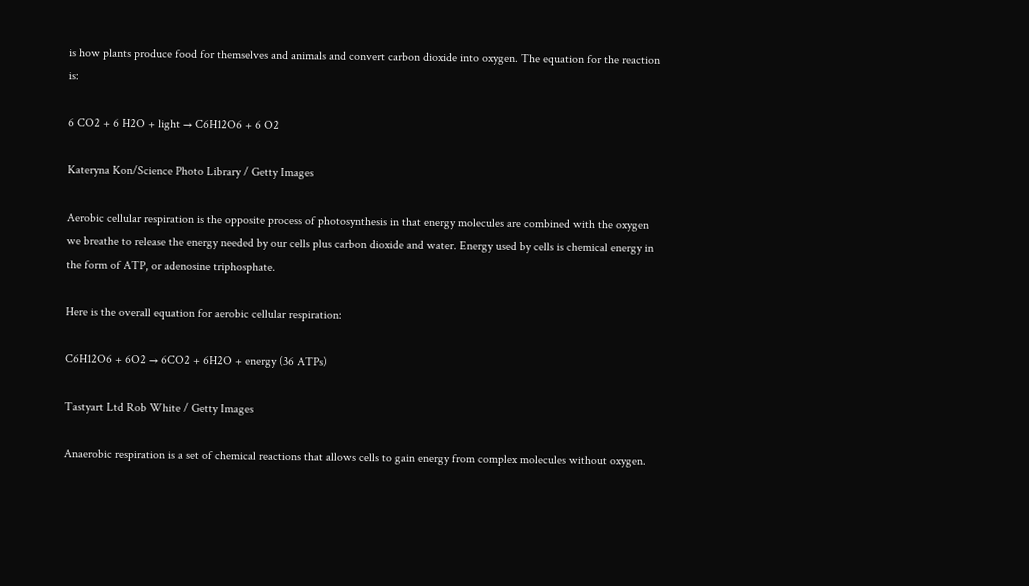is how plants produce food for themselves and animals and convert carbon dioxide into oxygen. The equation for the reaction is:

6 CO2 + 6 H2O + light → C6H12O6 + 6 O2

Kateryna Kon/Science Photo Library / Getty Images

Aerobic cellular respiration is the opposite process of photosynthesis in that energy molecules are combined with the oxygen we breathe to release the energy needed by our cells plus carbon dioxide and water. Energy used by cells is chemical energy in the form of ATP, or adenosine triphosphate.

Here is the overall equation for aerobic cellular respiration:

C6H12O6 + 6O2 → 6CO2 + 6H2O + energy (36 ATPs)

Tastyart Ltd Rob White / Getty Images

Anaerobic respiration is a set of chemical reactions that allows cells to gain energy from complex molecules without oxygen.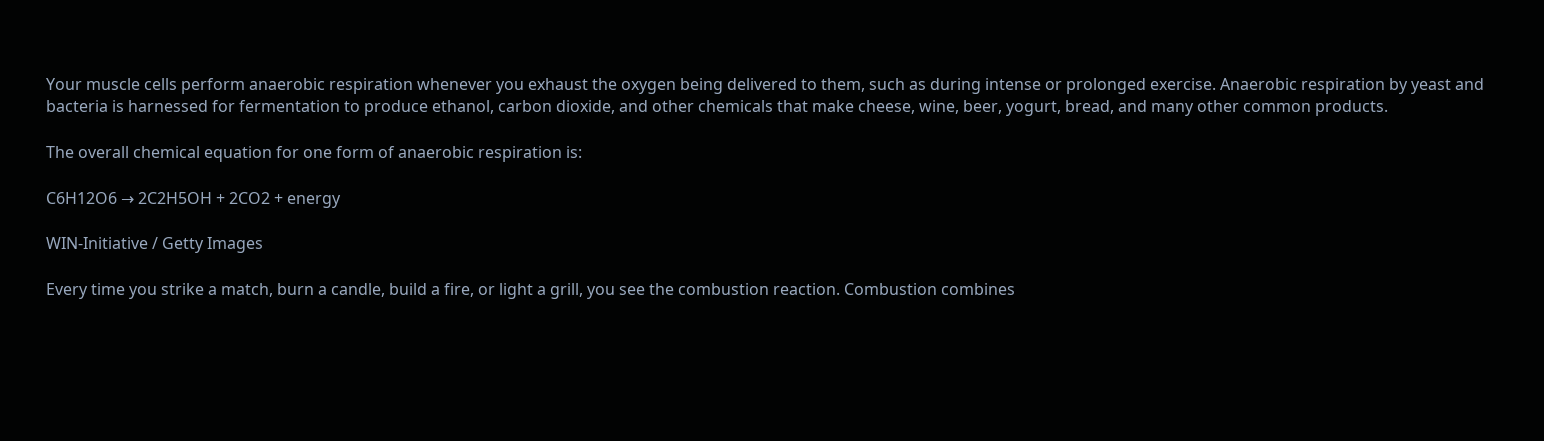Your muscle cells perform anaerobic respiration whenever you exhaust the oxygen being delivered to them, such as during intense or prolonged exercise. Anaerobic respiration by yeast and bacteria is harnessed for fermentation to produce ethanol, carbon dioxide, and other chemicals that make cheese, wine, beer, yogurt, bread, and many other common products.

The overall chemical equation for one form of anaerobic respiration is:

C6H12O6 → 2C2H5OH + 2CO2 + energy

WIN-Initiative / Getty Images

Every time you strike a match, burn a candle, build a fire, or light a grill, you see the combustion reaction. Combustion combines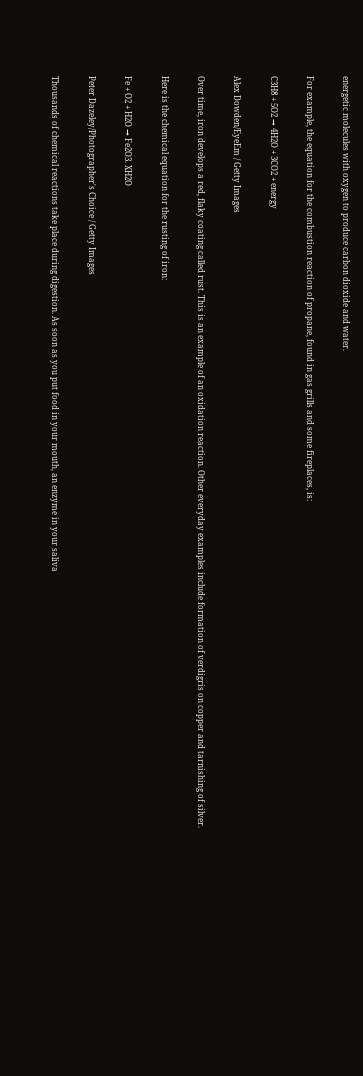energetic molecules with oxygen to produce carbon dioxide and water.

For example, the equation for the combustion reaction of propane, found in gas grills and some fireplaces, is:

C3H8 + 5O2 → 4H2O + 3CO2 + energy

Alex Dowden/EyeEm / Getty Images

Over time, iron develops a red, flaky coating called rust. This is an example of an oxidation reaction. Other everyday examples include formation of verdigris on copper and tarnishing of silver.

Here is the chemical equation for the rusting of iron:

Fe + O2 + H2O → Fe2O3. XH2O

Peter Dazeley/Photographer's Choice / Getty Images

Thousands of chemical reactions take place during digestion. As soon as you put food in your mouth, an enzyme in your saliva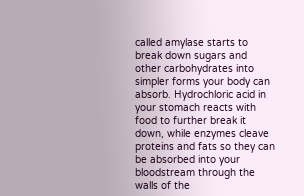called amylase starts to break down sugars and other carbohydrates into simpler forms your body can absorb. Hydrochloric acid in your stomach reacts with food to further break it down, while enzymes cleave proteins and fats so they can be absorbed into your bloodstream through the walls of the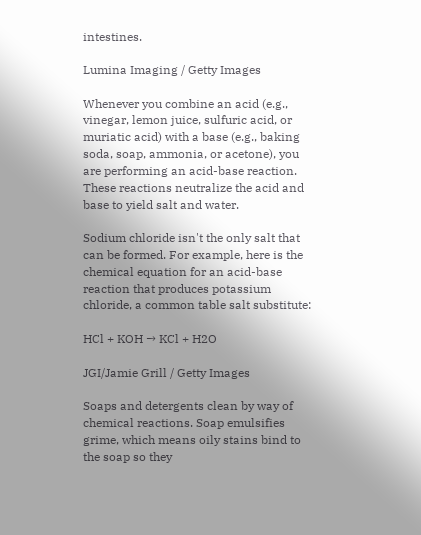intestines.

Lumina Imaging / Getty Images

Whenever you combine an acid (e.g., vinegar, lemon juice, sulfuric acid, or muriatic acid) with a base (e.g., baking soda, soap, ammonia, or acetone), you are performing an acid-base reaction. These reactions neutralize the acid and base to yield salt and water.

Sodium chloride isn't the only salt that can be formed. For example, here is the chemical equation for an acid-base reaction that produces potassium chloride, a common table salt substitute:

HCl + KOH → KCl + H2O

JGI/Jamie Grill / Getty Images

Soaps and detergents clean by way of chemical reactions. Soap emulsifies grime, which means oily stains bind to the soap so they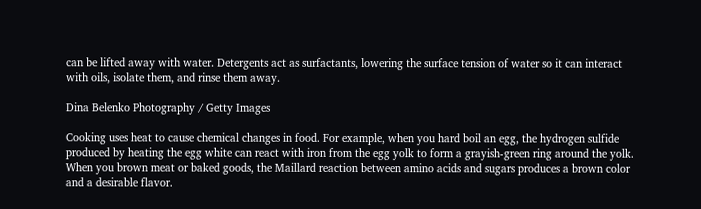can be lifted away with water. Detergents act as surfactants, lowering the surface tension of water so it can interact with oils, isolate them, and rinse them away.

Dina Belenko Photography / Getty Images

Cooking uses heat to cause chemical changes in food. For example, when you hard boil an egg, the hydrogen sulfide produced by heating the egg white can react with iron from the egg yolk to form a grayish-green ring around the yolk. When you brown meat or baked goods, the Maillard reaction between amino acids and sugars produces a brown color and a desirable flavor.